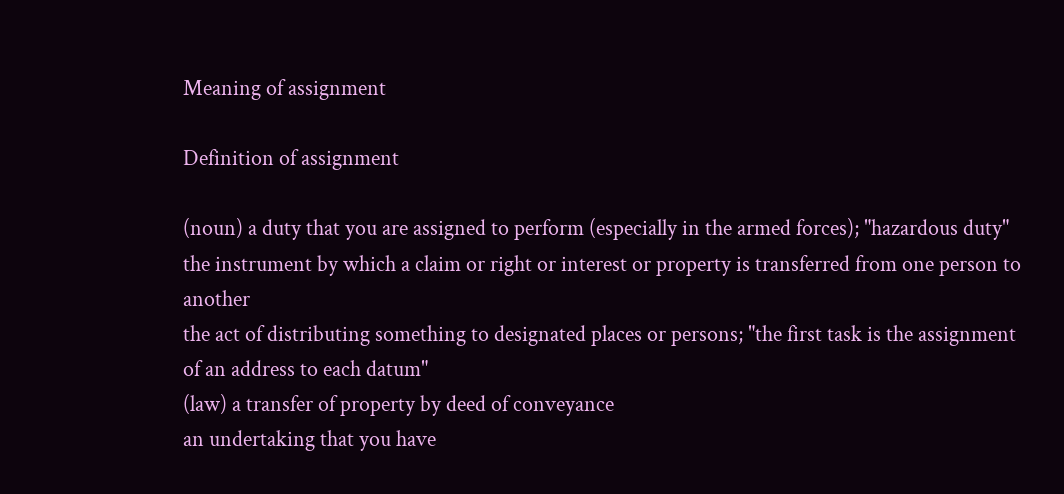Meaning of assignment

Definition of assignment

(noun) a duty that you are assigned to perform (especially in the armed forces); "hazardous duty"
the instrument by which a claim or right or interest or property is transferred from one person to another
the act of distributing something to designated places or persons; "the first task is the assignment of an address to each datum"
(law) a transfer of property by deed of conveyance
an undertaking that you have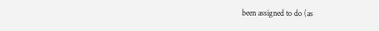been assigned to do (as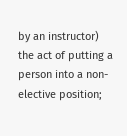by an instructor)
the act of putting a person into a non-elective position;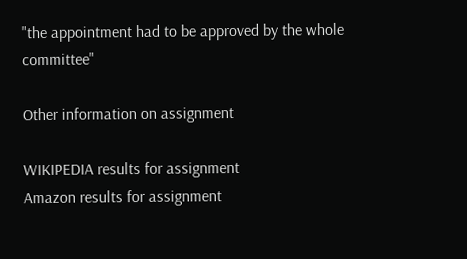"the appointment had to be approved by the whole committee"

Other information on assignment

WIKIPEDIA results for assignment
Amazon results for assignment